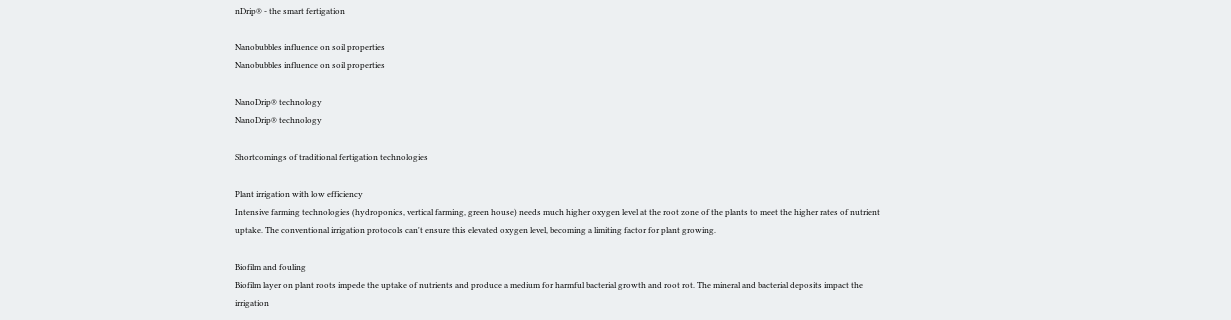nDrip® - the smart fertigation

Nanobubbles influence on soil properties
Nanobubbles influence on soil properties

NanoDrip® technology
NanoDrip® technology

Shortcomings of traditional fertigation technologies

Plant irrigation with low efficiency
Intensive farming technologies (hydroponics, vertical farming, green house) needs much higher oxygen level at the root zone of the plants to meet the higher rates of nutrient uptake. The conventional irrigation protocols can't ensure this elevated oxygen level, becoming a limiting factor for plant growing.

Biofilm and fouling
Biofilm layer on plant roots impede the uptake of nutrients and produce a medium for harmful bacterial growth and root rot. The mineral and bacterial deposits impact the irrigation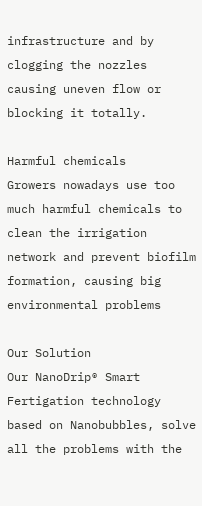infrastructure and by clogging the nozzles causing uneven flow or blocking it totally.

Harmful chemicals
Growers nowadays use too much harmful chemicals to clean the irrigation network and prevent biofilm formation, causing big environmental problems

Our Solution
Our NanoDrip® Smart Fertigation technology based on Nanobubbles, solve all the problems with the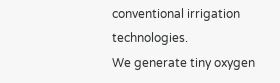conventional irrigation technologies.
We generate tiny oxygen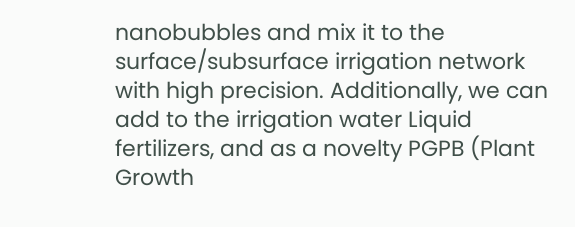nanobubbles and mix it to the surface/subsurface irrigation network with high precision. Additionally, we can add to the irrigation water Liquid fertilizers, and as a novelty PGPB (Plant Growth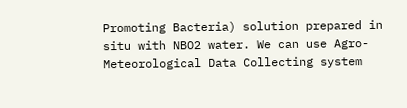Promoting Bacteria) solution prepared in situ with NBO2 water. We can use Agro-Meteorological Data Collecting system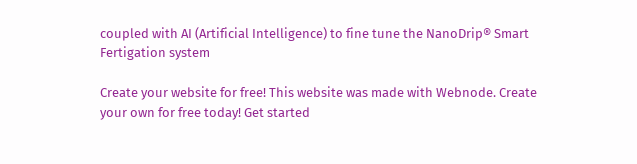coupled with AI (Artificial Intelligence) to fine tune the NanoDrip® Smart Fertigation system

Create your website for free! This website was made with Webnode. Create your own for free today! Get started